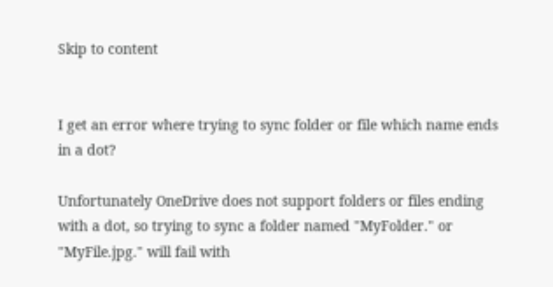Skip to content


I get an error where trying to sync folder or file which name ends in a dot?

Unfortunately OneDrive does not support folders or files ending with a dot, so trying to sync a folder named "MyFolder." or "MyFile.jpg." will fail with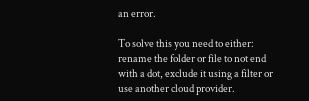an error.

To solve this you need to either: rename the folder or file to not end with a dot, exclude it using a filter or use another cloud provider.